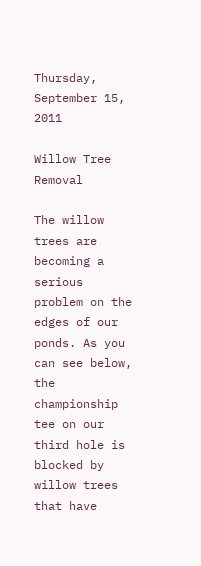Thursday, September 15, 2011

Willow Tree Removal

The willow trees are becoming a serious problem on the edges of our ponds. As you can see below, the championship tee on our third hole is blocked by willow trees that have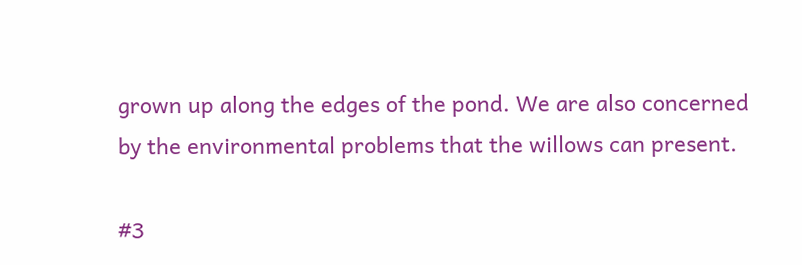grown up along the edges of the pond. We are also concerned by the environmental problems that the willows can present.

#3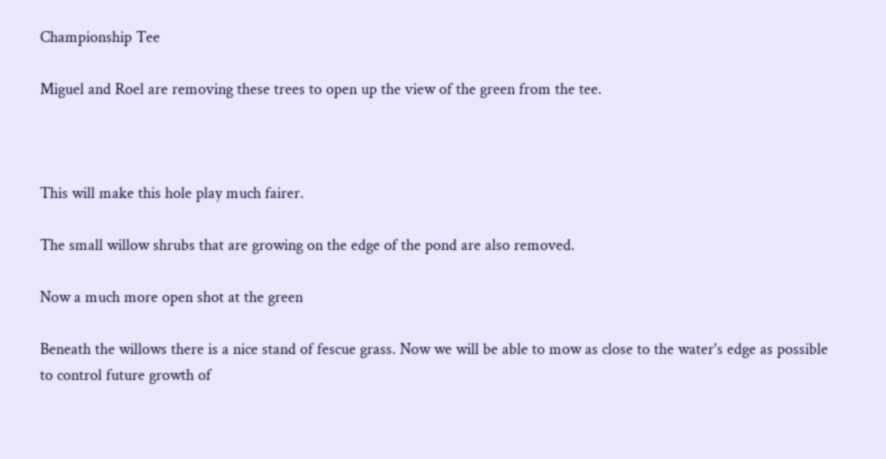Championship Tee

Miguel and Roel are removing these trees to open up the view of the green from the tee.



This will make this hole play much fairer.

The small willow shrubs that are growing on the edge of the pond are also removed.

Now a much more open shot at the green

Beneath the willows there is a nice stand of fescue grass. Now we will be able to mow as close to the water's edge as possible to control future growth of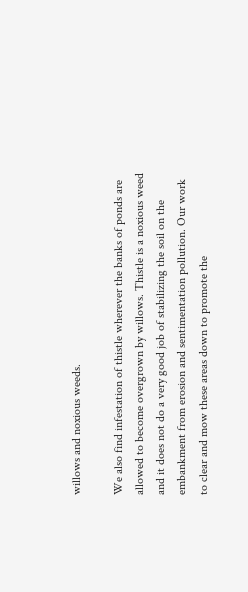willows and noxious weeds.

We also find infestation of thistle wherever the banks of ponds are allowed to become overgrown by willows. Thistle is a noxious weed and it does not do a very good job of stabilizing the soil on the embankment from erosion and sentimentation pollution. Our work to clear and mow these areas down to promote the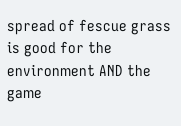spread of fescue grass is good for the environment AND the game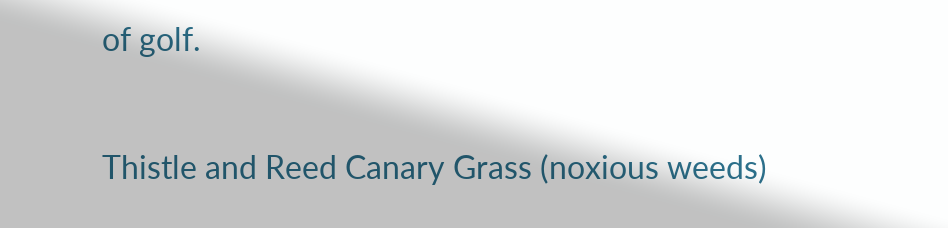of golf.

Thistle and Reed Canary Grass (noxious weeds)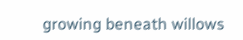growing beneath willows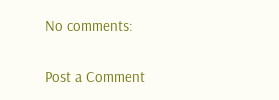No comments:

Post a Comment